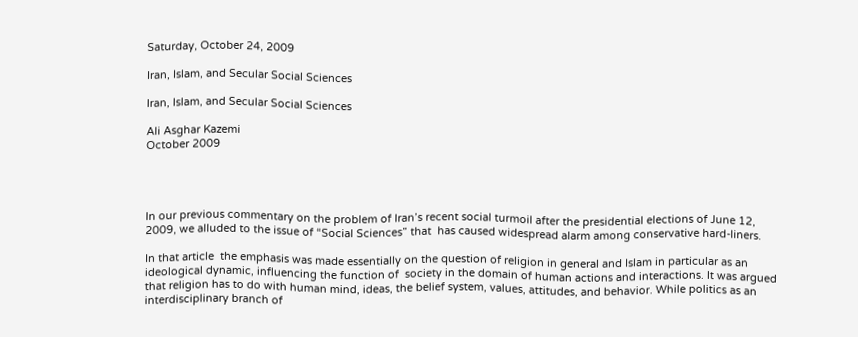Saturday, October 24, 2009

Iran, Islam, and Secular Social Sciences

Iran, Islam, and Secular Social Sciences

Ali Asghar Kazemi
October 2009




In our previous commentary on the problem of Iran’s recent social turmoil after the presidential elections of June 12, 2009, we alluded to the issue of “Social Sciences” that  has caused widespread alarm among conservative hard-liners.

In that article  the emphasis was made essentially on the question of religion in general and Islam in particular as an ideological dynamic, influencing the function of  society in the domain of human actions and interactions. It was argued that religion has to do with human mind, ideas, the belief system, values, attitudes, and behavior. While politics as an interdisciplinary branch of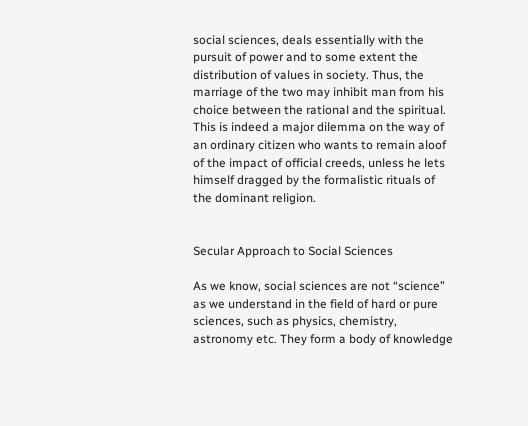social sciences, deals essentially with the pursuit of power and to some extent the distribution of values in society. Thus, the marriage of the two may inhibit man from his choice between the rational and the spiritual. This is indeed a major dilemma on the way of an ordinary citizen who wants to remain aloof of the impact of official creeds, unless he lets himself dragged by the formalistic rituals of  the dominant religion.


Secular Approach to Social Sciences

As we know, social sciences are not “science” as we understand in the field of hard or pure sciences, such as physics, chemistry, astronomy etc. They form a body of knowledge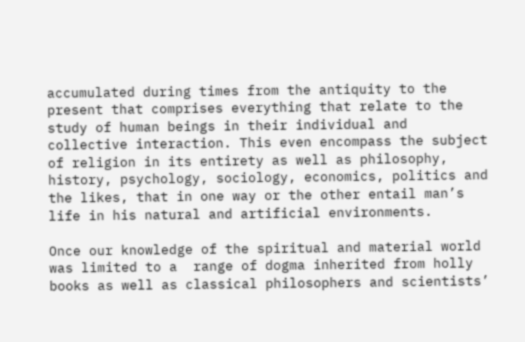accumulated during times from the antiquity to the present that comprises everything that relate to the study of human beings in their individual and collective interaction. This even encompass the subject of religion in its entirety as well as philosophy, history, psychology, sociology, economics, politics and the likes, that in one way or the other entail man’s life in his natural and artificial environments.

Once our knowledge of the spiritual and material world was limited to a  range of dogma inherited from holly books as well as classical philosophers and scientists’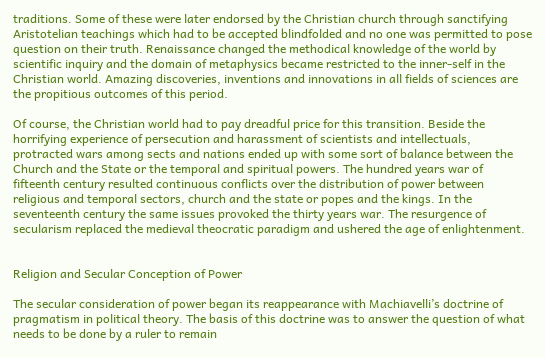traditions. Some of these were later endorsed by the Christian church through sanctifying Aristotelian teachings which had to be accepted blindfolded and no one was permitted to pose question on their truth. Renaissance changed the methodical knowledge of the world by scientific inquiry and the domain of metaphysics became restricted to the inner-self in the Christian world. Amazing discoveries, inventions and innovations in all fields of sciences are the propitious outcomes of this period.

Of course, the Christian world had to pay dreadful price for this transition. Beside the horrifying experience of persecution and harassment of scientists and intellectuals, protracted wars among sects and nations ended up with some sort of balance between the Church and the State or the temporal and spiritual powers. The hundred years war of fifteenth century resulted continuous conflicts over the distribution of power between religious and temporal sectors, church and the state or popes and the kings. In the seventeenth century the same issues provoked the thirty years war. The resurgence of secularism replaced the medieval theocratic paradigm and ushered the age of enlightenment.


Religion and Secular Conception of Power

The secular consideration of power began its reappearance with Machiavelli’s doctrine of pragmatism in political theory. The basis of this doctrine was to answer the question of what needs to be done by a ruler to remain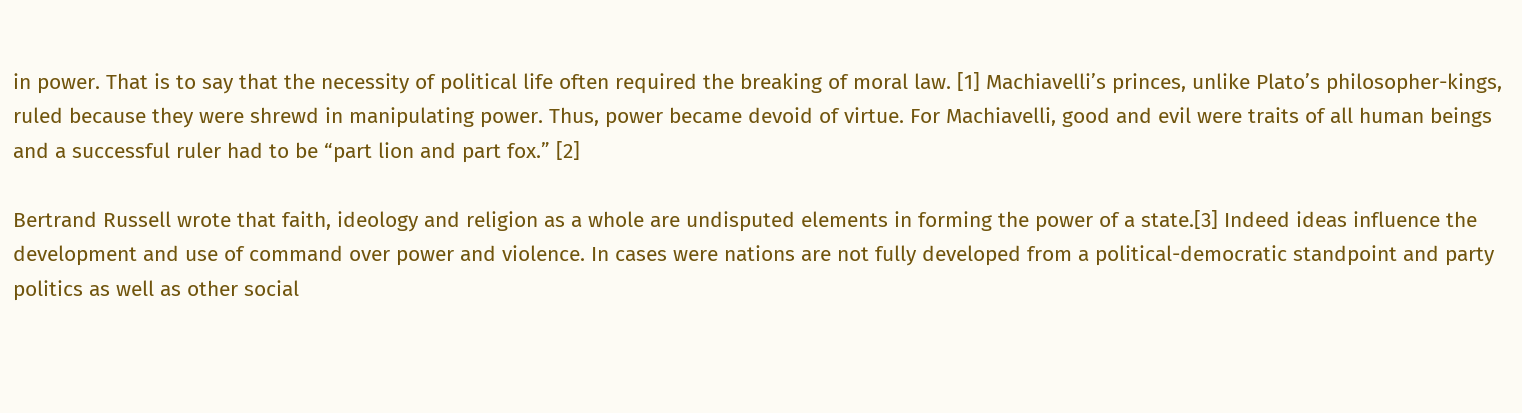in power. That is to say that the necessity of political life often required the breaking of moral law. [1] Machiavelli’s princes, unlike Plato’s philosopher-kings, ruled because they were shrewd in manipulating power. Thus, power became devoid of virtue. For Machiavelli, good and evil were traits of all human beings and a successful ruler had to be “part lion and part fox.” [2]

Bertrand Russell wrote that faith, ideology and religion as a whole are undisputed elements in forming the power of a state.[3] Indeed ideas influence the development and use of command over power and violence. In cases were nations are not fully developed from a political-democratic standpoint and party politics as well as other social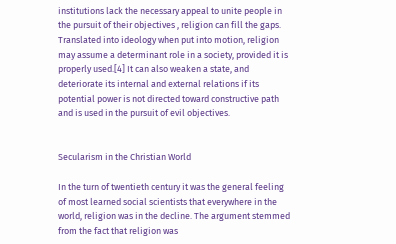institutions lack the necessary appeal to unite people in the pursuit of their objectives , religion can fill the gaps. Translated into ideology when put into motion, religion may assume a determinant role in a society, provided it is properly used.[4] It can also weaken a state, and deteriorate its internal and external relations if its potential power is not directed toward constructive path and is used in the pursuit of evil objectives.


Secularism in the Christian World

In the turn of twentieth century it was the general feeling of most learned social scientists that everywhere in the world, religion was in the decline. The argument stemmed from the fact that religion was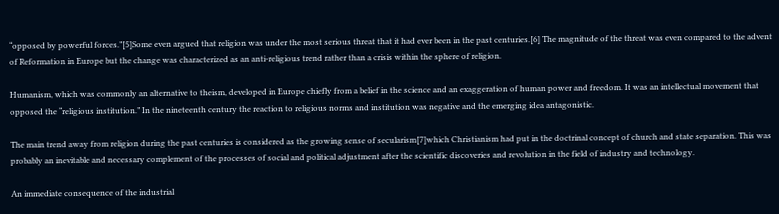“opposed by powerful forces.”[5]Some even argued that religion was under the most serious threat that it had ever been in the past centuries.[6] The magnitude of the threat was even compared to the advent of Reformation in Europe but the change was characterized as an anti-religious trend rather than a crisis within the sphere of religion.

Humanism, which was commonly an alternative to theism, developed in Europe chiefly from a belief in the science and an exaggeration of human power and freedom. It was an intellectual movement that opposed the “religious institution.” In the nineteenth century the reaction to religious norms and institution was negative and the emerging idea antagonistic.

The main trend away from religion during the past centuries is considered as the growing sense of secularism[7]which Christianism had put in the doctrinal concept of church and state separation. This was probably an inevitable and necessary complement of the processes of social and political adjustment after the scientific discoveries and revolution in the field of industry and technology.

An immediate consequence of the industrial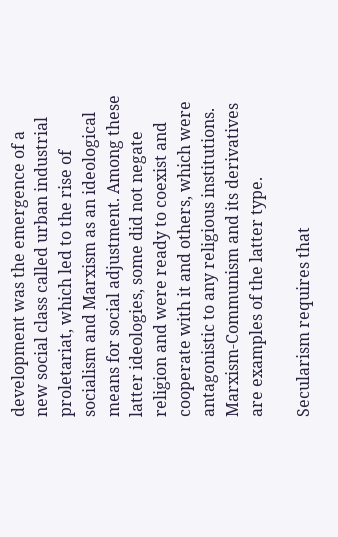development was the emergence of a new social class called urban industrial proletariat, which led to the rise of socialism and Marxism as an ideological means for social adjustment. Among these latter ideologies, some did not negate religion and were ready to coexist and cooperate with it and others, which were antagonistic to any religious institutions. Marxism-Communism and its derivatives are examples of the latter type.

Secularism requires that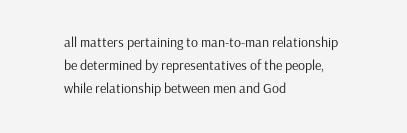all matters pertaining to man-to-man relationship be determined by representatives of the people, while relationship between men and God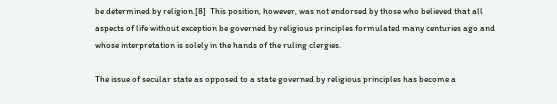be determined by religion.[8]  This position, however, was not endorsed by those who believed that all aspects of life without exception be governed by religious principles formulated many centuries ago and whose interpretation is solely in the hands of the ruling clergies.

The issue of secular state as opposed to a state governed by religious principles has become a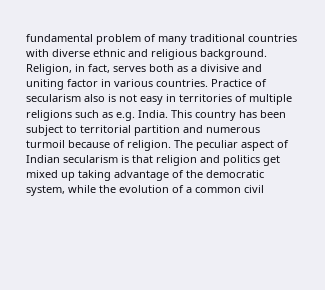fundamental problem of many traditional countries with diverse ethnic and religious background. Religion, in fact, serves both as a divisive and uniting factor in various countries. Practice of secularism also is not easy in territories of multiple religions such as e.g. India. This country has been subject to territorial partition and numerous turmoil because of religion. The peculiar aspect of Indian secularism is that religion and politics get mixed up taking advantage of the democratic system, while the evolution of a common civil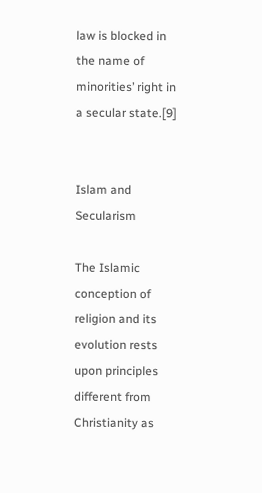law is blocked in the name of minorities’ right in a secular state.[9]


Islam and Secularism

The Islamic conception of religion and its evolution rests upon principles different from Christianity as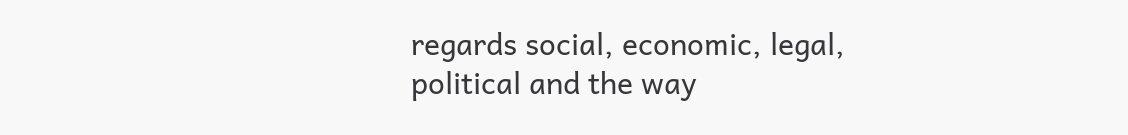regards social, economic, legal, political and the way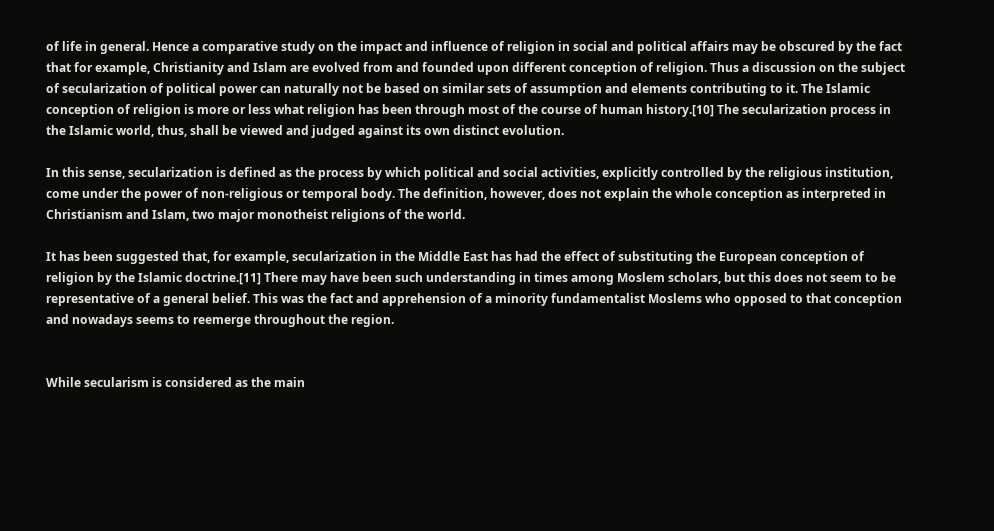of life in general. Hence a comparative study on the impact and influence of religion in social and political affairs may be obscured by the fact that for example, Christianity and Islam are evolved from and founded upon different conception of religion. Thus a discussion on the subject of secularization of political power can naturally not be based on similar sets of assumption and elements contributing to it. The Islamic conception of religion is more or less what religion has been through most of the course of human history.[10] The secularization process in the Islamic world, thus, shall be viewed and judged against its own distinct evolution.

In this sense, secularization is defined as the process by which political and social activities, explicitly controlled by the religious institution, come under the power of non-religious or temporal body. The definition, however, does not explain the whole conception as interpreted in Christianism and Islam, two major monotheist religions of the world.

It has been suggested that, for example, secularization in the Middle East has had the effect of substituting the European conception of religion by the Islamic doctrine.[11] There may have been such understanding in times among Moslem scholars, but this does not seem to be representative of a general belief. This was the fact and apprehension of a minority fundamentalist Moslems who opposed to that conception and nowadays seems to reemerge throughout the region.


While secularism is considered as the main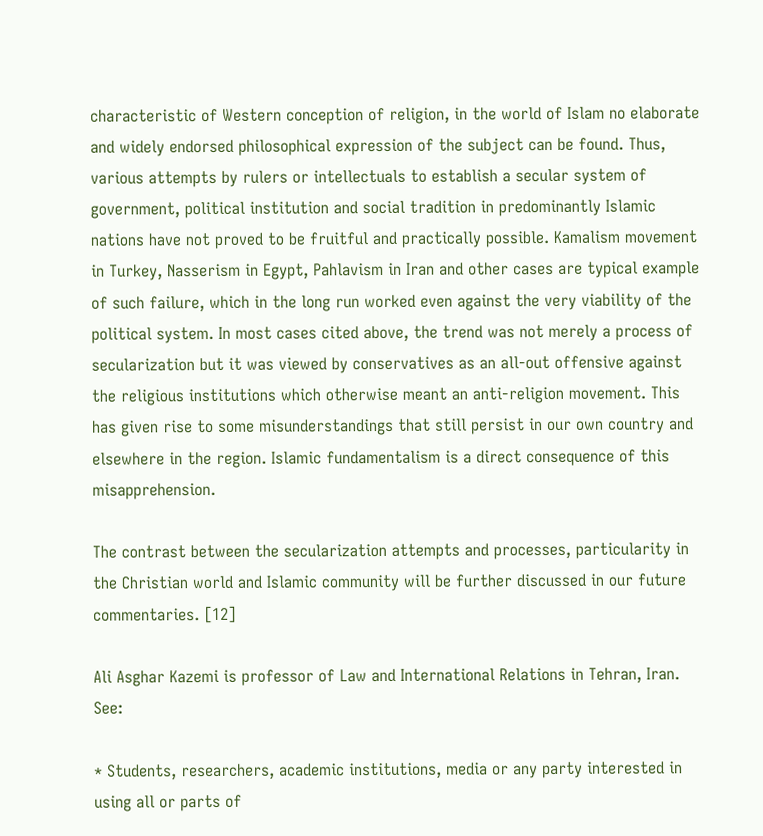characteristic of Western conception of religion, in the world of Islam no elaborate and widely endorsed philosophical expression of the subject can be found. Thus, various attempts by rulers or intellectuals to establish a secular system of government, political institution and social tradition in predominantly Islamic nations have not proved to be fruitful and practically possible. Kamalism movement in Turkey, Nasserism in Egypt, Pahlavism in Iran and other cases are typical example of such failure, which in the long run worked even against the very viability of the political system. In most cases cited above, the trend was not merely a process of secularization but it was viewed by conservatives as an all-out offensive against the religious institutions which otherwise meant an anti-religion movement. This has given rise to some misunderstandings that still persist in our own country and elsewhere in the region. Islamic fundamentalism is a direct consequence of this misapprehension.

The contrast between the secularization attempts and processes, particularity in the Christian world and Islamic community will be further discussed in our future commentaries. [12]

Ali Asghar Kazemi is professor of Law and International Relations in Tehran, Iran. See:

* Students, researchers, academic institutions, media or any party interested in using all or parts of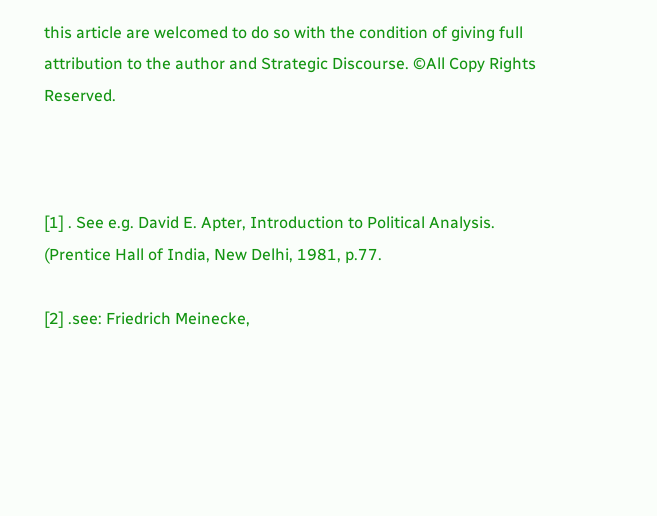this article are welcomed to do so with the condition of giving full attribution to the author and Strategic Discourse. ©All Copy Rights Reserved.



[1] . See e.g. David E. Apter, Introduction to Political Analysis. (Prentice Hall of India, New Delhi, 1981, p.77.

[2] .see: Friedrich Meinecke,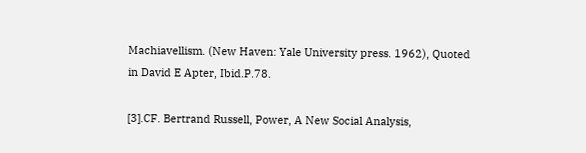Machiavellism. (New Haven: Yale University press. 1962), Quoted in David E Apter, Ibid.P.78.

[3].CF. Bertrand Russell, Power, A New Social Analysis,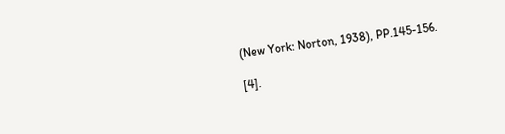(New York: Norton, 1938), PP.145-156.

[4].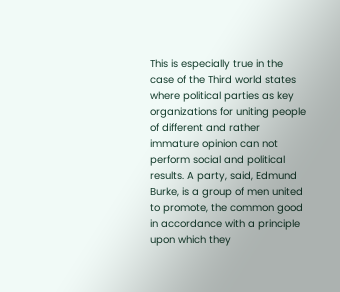This is especially true in the case of the Third world states where political parties as key organizations for uniting people of different and rather immature opinion can not perform social and political results. A party, said, Edmund Burke, is a group of men united to promote, the common good in accordance with a principle upon which they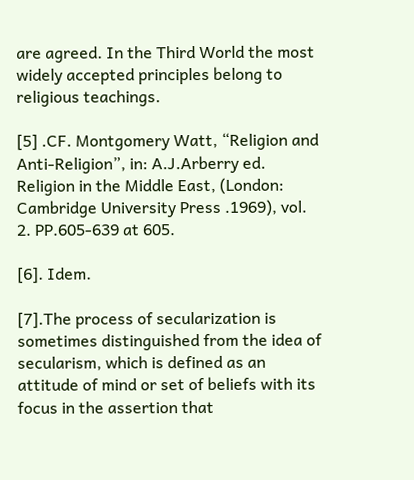are agreed. In the Third World the most widely accepted principles belong to religious teachings.

[5] .CF. Montgomery Watt, “Religion and Anti-Religion”, in: A.J.Arberry ed. Religion in the Middle East, (London: Cambridge University Press .1969), vol. 2. PP.605-639 at 605.

[6]. Idem.

[7].The process of secularization is sometimes distinguished from the idea of secularism, which is defined as an attitude of mind or set of beliefs with its focus in the assertion that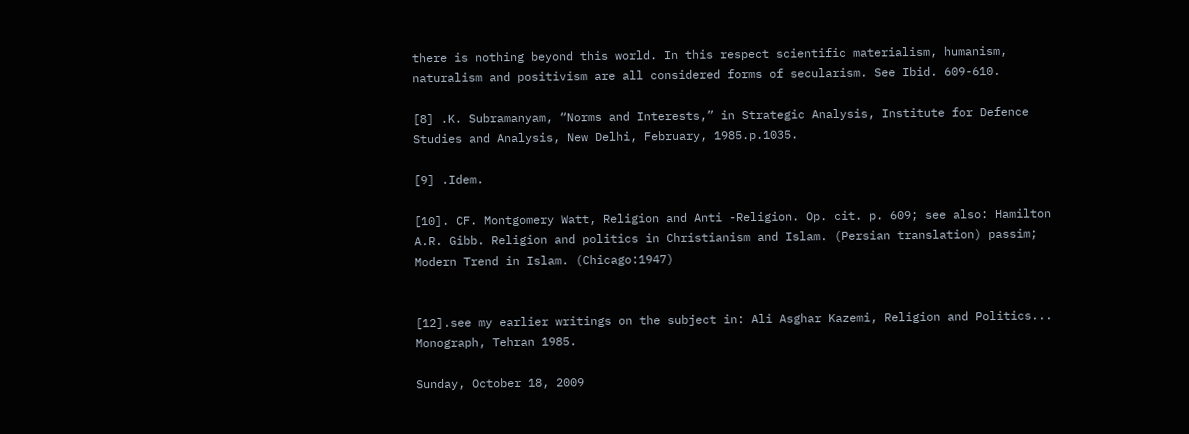there is nothing beyond this world. In this respect scientific materialism, humanism, naturalism and positivism are all considered forms of secularism. See Ibid. 609-610.

[8] .K. Subramanyam, “Norms and Interests,” in Strategic Analysis, Institute for Defence Studies and Analysis, New Delhi, February, 1985.p.1035.

[9] .Idem.

[10]. CF. Montgomery Watt, Religion and Anti -Religion. Op. cit. p. 609; see also: Hamilton A.R. Gibb. Religion and politics in Christianism and Islam. (Persian translation) passim; Modern Trend in Islam. (Chicago:1947)


[12].see my earlier writings on the subject in: Ali Asghar Kazemi, Religion and Politics...    Monograph, Tehran 1985.

Sunday, October 18, 2009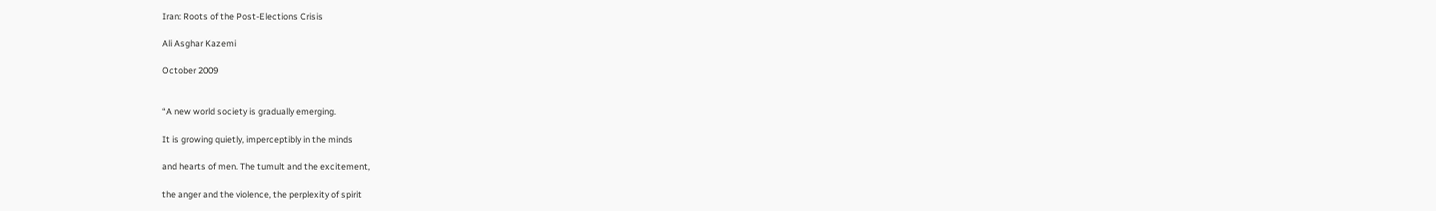Iran: Roots of the Post-Elections Crisis

Ali Asghar Kazemi

October 2009


“A new world society is gradually emerging.

It is growing quietly, imperceptibly in the minds

and hearts of men. The tumult and the excitement,

the anger and the violence, the perplexity of spirit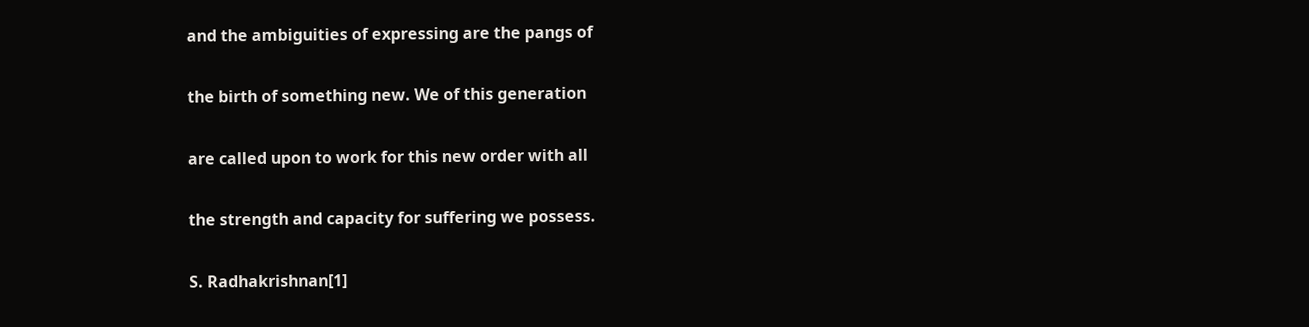and the ambiguities of expressing are the pangs of

the birth of something new. We of this generation

are called upon to work for this new order with all

the strength and capacity for suffering we possess.

S. Radhakrishnan[1]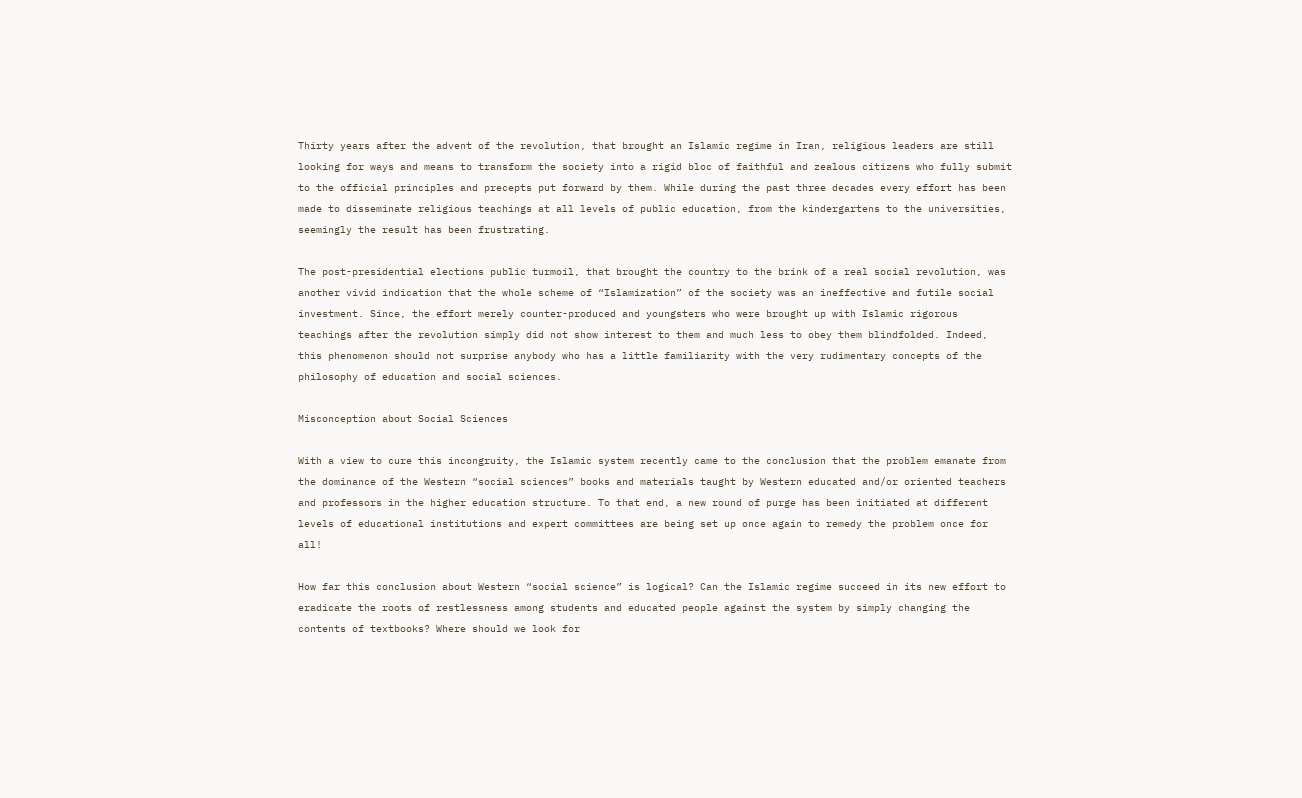Thirty years after the advent of the revolution, that brought an Islamic regime in Iran, religious leaders are still looking for ways and means to transform the society into a rigid bloc of faithful and zealous citizens who fully submit to the official principles and precepts put forward by them. While during the past three decades every effort has been made to disseminate religious teachings at all levels of public education, from the kindergartens to the universities, seemingly the result has been frustrating.

The post-presidential elections public turmoil, that brought the country to the brink of a real social revolution, was another vivid indication that the whole scheme of “Islamization” of the society was an ineffective and futile social investment. Since, the effort merely counter-produced and youngsters who were brought up with Islamic rigorous teachings after the revolution simply did not show interest to them and much less to obey them blindfolded. Indeed, this phenomenon should not surprise anybody who has a little familiarity with the very rudimentary concepts of the philosophy of education and social sciences.

Misconception about Social Sciences

With a view to cure this incongruity, the Islamic system recently came to the conclusion that the problem emanate from the dominance of the Western “social sciences” books and materials taught by Western educated and/or oriented teachers and professors in the higher education structure. To that end, a new round of purge has been initiated at different levels of educational institutions and expert committees are being set up once again to remedy the problem once for all!

How far this conclusion about Western “social science” is logical? Can the Islamic regime succeed in its new effort to eradicate the roots of restlessness among students and educated people against the system by simply changing the contents of textbooks? Where should we look for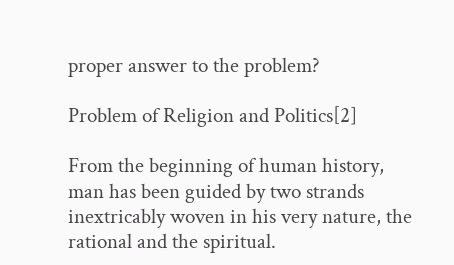proper answer to the problem?

Problem of Religion and Politics[2]

From the beginning of human history, man has been guided by two strands inextricably woven in his very nature, the rational and the spiritual.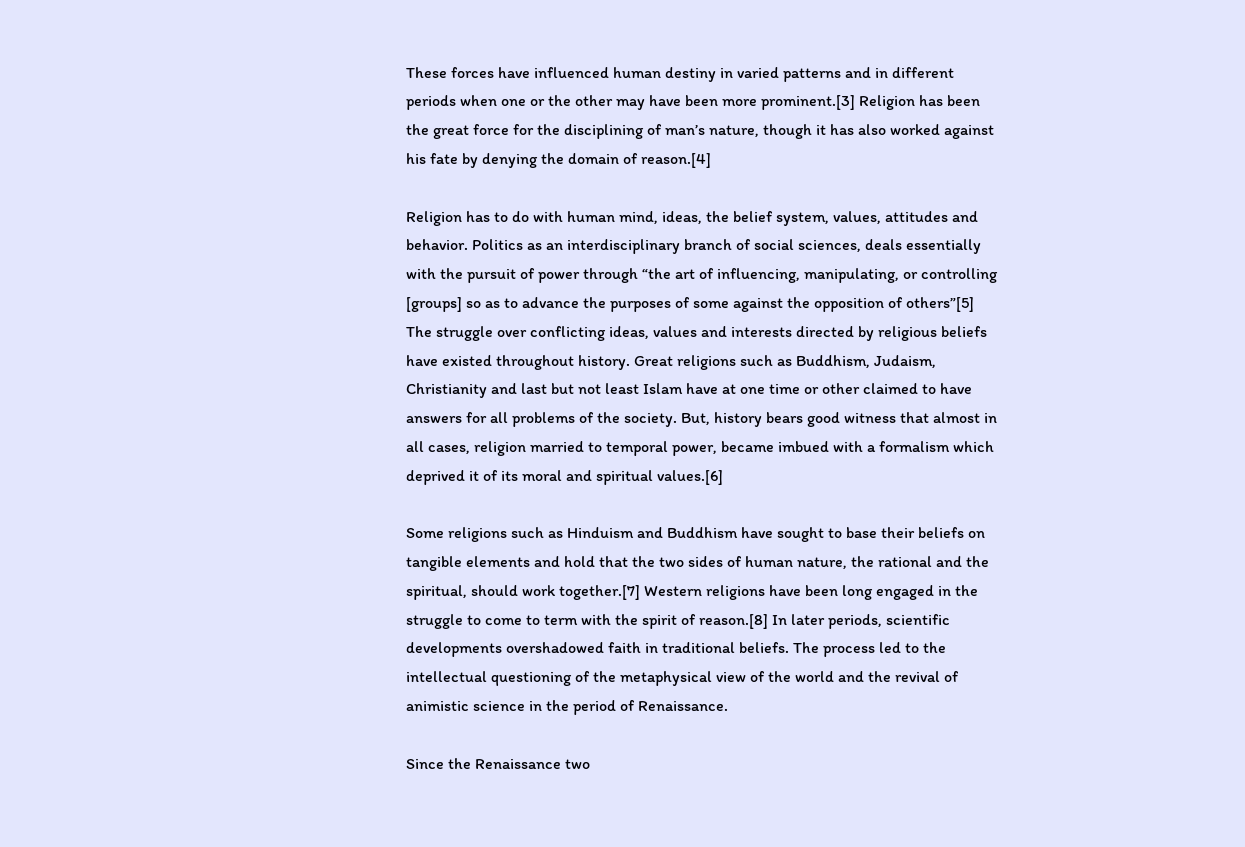These forces have influenced human destiny in varied patterns and in different periods when one or the other may have been more prominent.[3] Religion has been the great force for the disciplining of man’s nature, though it has also worked against his fate by denying the domain of reason.[4]

Religion has to do with human mind, ideas, the belief system, values, attitudes and behavior. Politics as an interdisciplinary branch of social sciences, deals essentially with the pursuit of power through “the art of influencing, manipulating, or controlling [groups] so as to advance the purposes of some against the opposition of others”[5] The struggle over conflicting ideas, values and interests directed by religious beliefs have existed throughout history. Great religions such as Buddhism, Judaism, Christianity and last but not least Islam have at one time or other claimed to have answers for all problems of the society. But, history bears good witness that almost in all cases, religion married to temporal power, became imbued with a formalism which deprived it of its moral and spiritual values.[6]

Some religions such as Hinduism and Buddhism have sought to base their beliefs on tangible elements and hold that the two sides of human nature, the rational and the spiritual, should work together.[7] Western religions have been long engaged in the struggle to come to term with the spirit of reason.[8] In later periods, scientific developments overshadowed faith in traditional beliefs. The process led to the intellectual questioning of the metaphysical view of the world and the revival of animistic science in the period of Renaissance.

Since the Renaissance two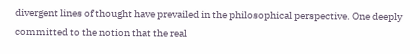divergent lines of thought have prevailed in the philosophical perspective. One deeply committed to the notion that the real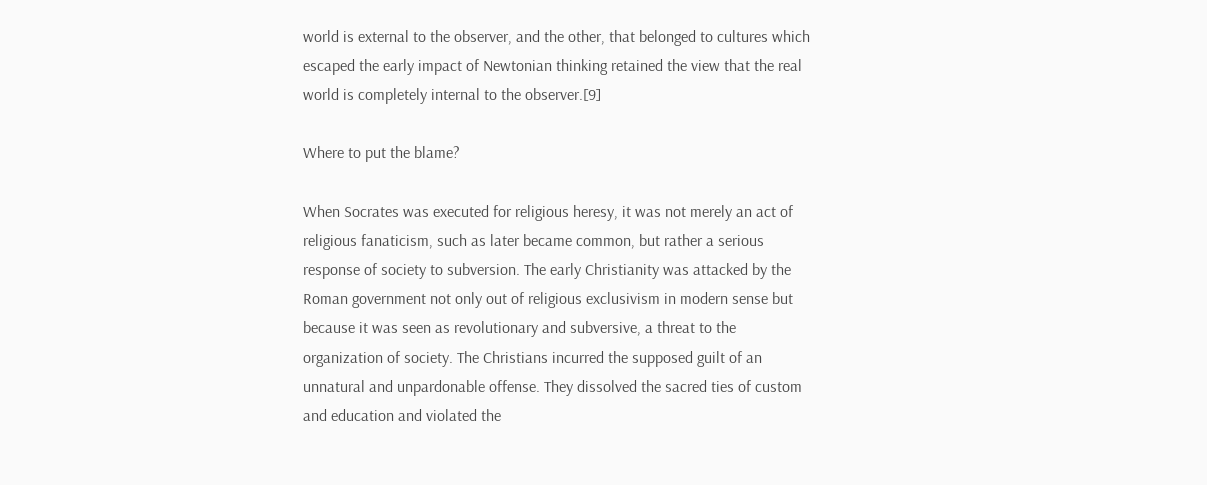world is external to the observer, and the other, that belonged to cultures which escaped the early impact of Newtonian thinking retained the view that the real world is completely internal to the observer.[9]

Where to put the blame?

When Socrates was executed for religious heresy, it was not merely an act of religious fanaticism, such as later became common, but rather a serious response of society to subversion. The early Christianity was attacked by the Roman government not only out of religious exclusivism in modern sense but because it was seen as revolutionary and subversive, a threat to the organization of society. The Christians incurred the supposed guilt of an unnatural and unpardonable offense. They dissolved the sacred ties of custom and education and violated the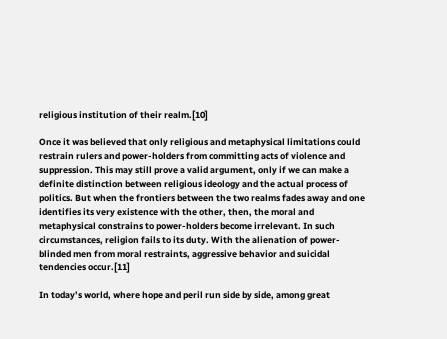religious institution of their realm.[10]

Once it was believed that only religious and metaphysical limitations could restrain rulers and power-holders from committing acts of violence and suppression. This may still prove a valid argument, only if we can make a definite distinction between religious ideology and the actual process of politics. But when the frontiers between the two realms fades away and one identifies its very existence with the other, then, the moral and metaphysical constrains to power-holders become irrelevant. In such circumstances, religion fails to its duty. With the alienation of power-blinded men from moral restraints, aggressive behavior and suicidal tendencies occur.[11]

In today’s world, where hope and peril run side by side, among great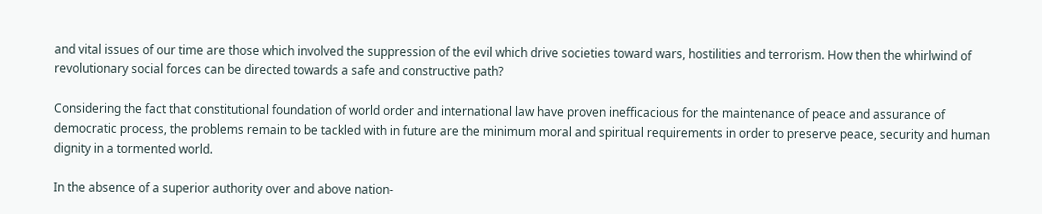and vital issues of our time are those which involved the suppression of the evil which drive societies toward wars, hostilities and terrorism. How then the whirlwind of revolutionary social forces can be directed towards a safe and constructive path?

Considering the fact that constitutional foundation of world order and international law have proven inefficacious for the maintenance of peace and assurance of democratic process, the problems remain to be tackled with in future are the minimum moral and spiritual requirements in order to preserve peace, security and human dignity in a tormented world.

In the absence of a superior authority over and above nation-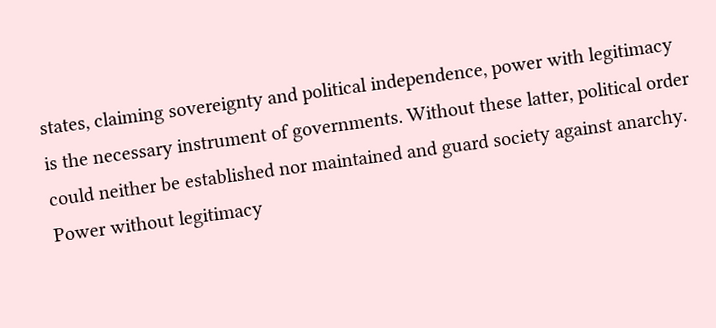states, claiming sovereignty and political independence, power with legitimacy is the necessary instrument of governments. Without these latter, political order could neither be established nor maintained and guard society against anarchy. Power without legitimacy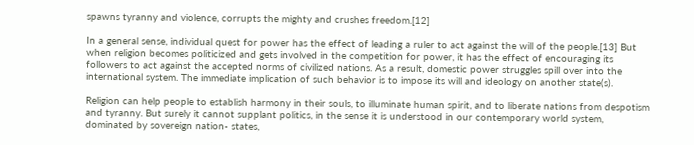spawns tyranny and violence, corrupts the mighty and crushes freedom.[12]

In a general sense, individual quest for power has the effect of leading a ruler to act against the will of the people.[13] But when religion becomes politicized and gets involved in the competition for power, it has the effect of encouraging its followers to act against the accepted norms of civilized nations. As a result, domestic power struggles spill over into the international system. The immediate implication of such behavior is to impose its will and ideology on another state(s).

Religion can help people to establish harmony in their souls, to illuminate human spirit, and to liberate nations from despotism and tyranny. But surely it cannot supplant politics, in the sense it is understood in our contemporary world system, dominated by sovereign nation- states,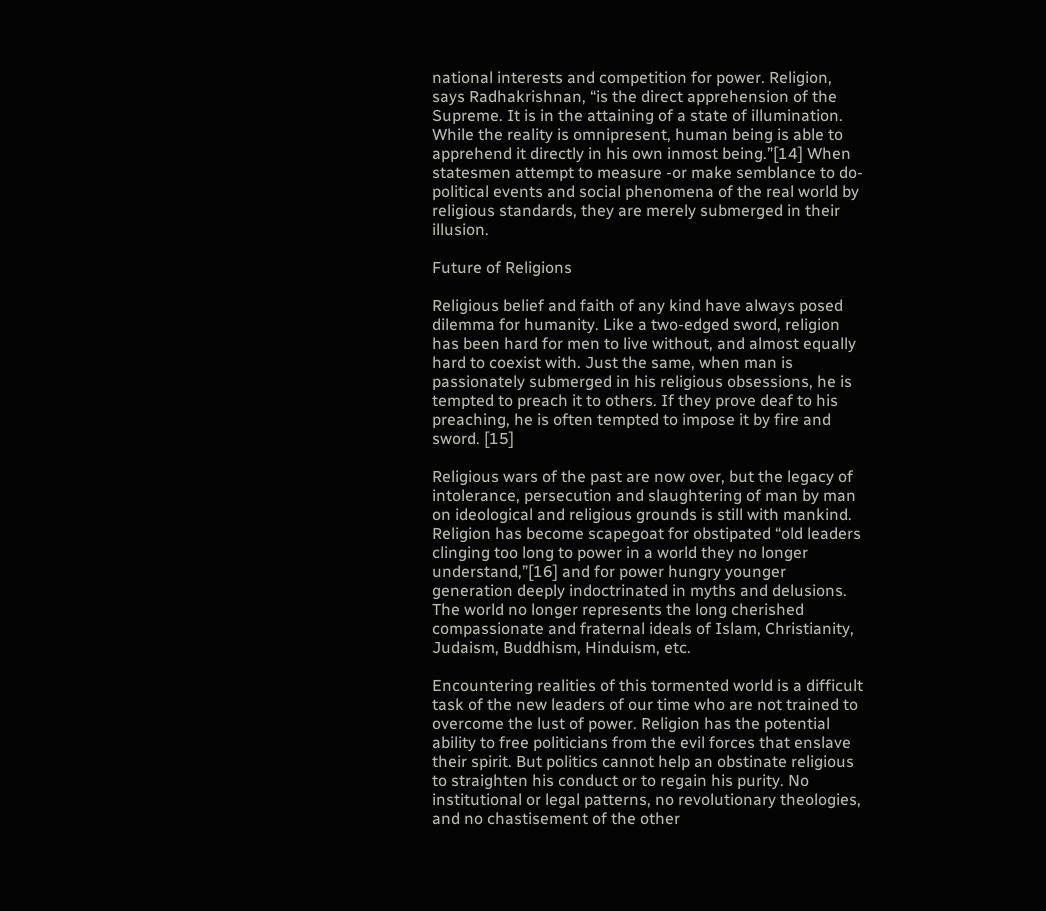national interests and competition for power. Religion, says Radhakrishnan, “is the direct apprehension of the Supreme. It is in the attaining of a state of illumination. While the reality is omnipresent, human being is able to apprehend it directly in his own inmost being.”[14] When statesmen attempt to measure -or make semblance to do- political events and social phenomena of the real world by religious standards, they are merely submerged in their illusion.

Future of Religions

Religious belief and faith of any kind have always posed dilemma for humanity. Like a two-edged sword, religion has been hard for men to live without, and almost equally hard to coexist with. Just the same, when man is passionately submerged in his religious obsessions, he is tempted to preach it to others. If they prove deaf to his preaching, he is often tempted to impose it by fire and sword. [15]

Religious wars of the past are now over, but the legacy of intolerance, persecution and slaughtering of man by man on ideological and religious grounds is still with mankind. Religion has become scapegoat for obstipated “old leaders clinging too long to power in a world they no longer understand,”[16] and for power hungry younger generation deeply indoctrinated in myths and delusions. The world no longer represents the long cherished compassionate and fraternal ideals of Islam, Christianity, Judaism, Buddhism, Hinduism, etc.

Encountering realities of this tormented world is a difficult task of the new leaders of our time who are not trained to overcome the lust of power. Religion has the potential ability to free politicians from the evil forces that enslave their spirit. But politics cannot help an obstinate religious to straighten his conduct or to regain his purity. No institutional or legal patterns, no revolutionary theologies, and no chastisement of the other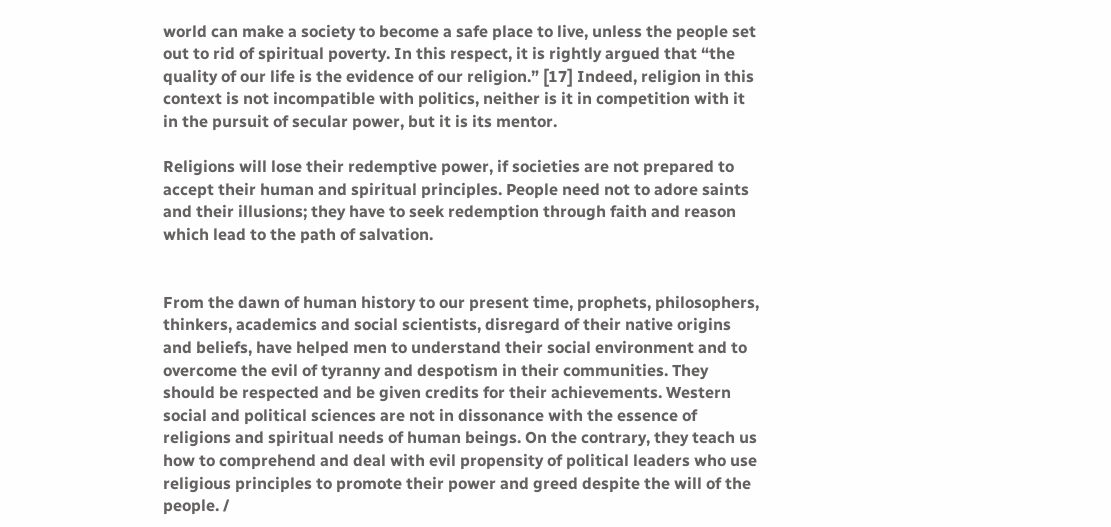world can make a society to become a safe place to live, unless the people set out to rid of spiritual poverty. In this respect, it is rightly argued that “the quality of our life is the evidence of our religion.” [17] Indeed, religion in this context is not incompatible with politics, neither is it in competition with it in the pursuit of secular power, but it is its mentor.

Religions will lose their redemptive power, if societies are not prepared to accept their human and spiritual principles. People need not to adore saints and their illusions; they have to seek redemption through faith and reason which lead to the path of salvation.


From the dawn of human history to our present time, prophets, philosophers, thinkers, academics and social scientists, disregard of their native origins and beliefs, have helped men to understand their social environment and to overcome the evil of tyranny and despotism in their communities. They should be respected and be given credits for their achievements. Western social and political sciences are not in dissonance with the essence of religions and spiritual needs of human beings. On the contrary, they teach us how to comprehend and deal with evil propensity of political leaders who use religious principles to promote their power and greed despite the will of the people. /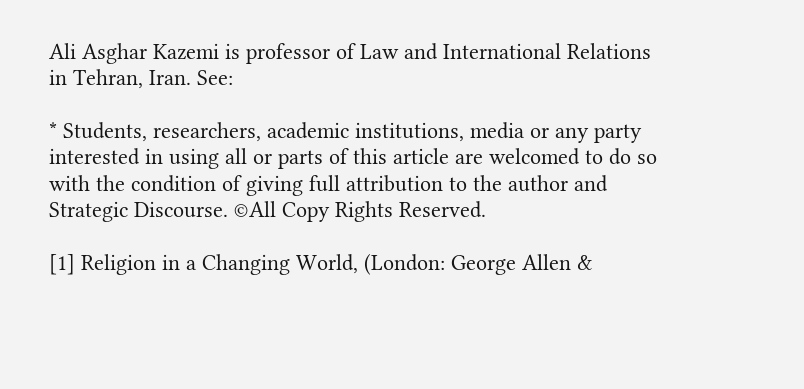Ali Asghar Kazemi is professor of Law and International Relations in Tehran, Iran. See:

* Students, researchers, academic institutions, media or any party interested in using all or parts of this article are welcomed to do so with the condition of giving full attribution to the author and Strategic Discourse. ©All Copy Rights Reserved.

[1] Religion in a Changing World, (London: George Allen &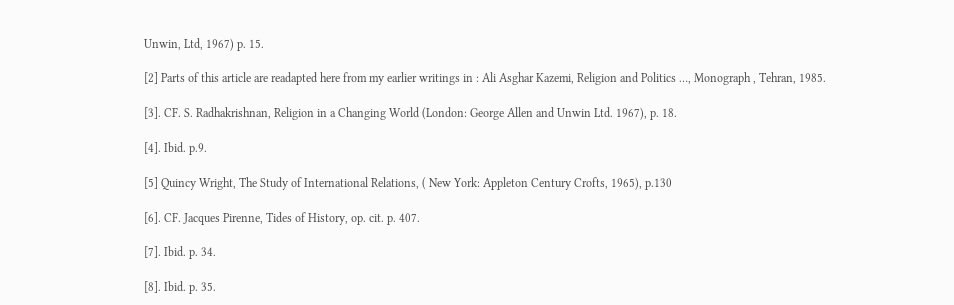Unwin, Ltd, 1967) p. 15.

[2] Parts of this article are readapted here from my earlier writings in : Ali Asghar Kazemi, Religion and Politics …, Monograph , Tehran, 1985.

[3]. CF. S. Radhakrishnan, Religion in a Changing World (London: George Allen and Unwin Ltd. 1967), p. 18.

[4]. Ibid. p.9.

[5] Quincy Wright, The Study of International Relations, ( New York: Appleton Century Crofts, 1965), p.130

[6]. CF. Jacques Pirenne, Tides of History, op. cit. p. 407.

[7]. Ibid. p. 34.

[8]. Ibid. p. 35.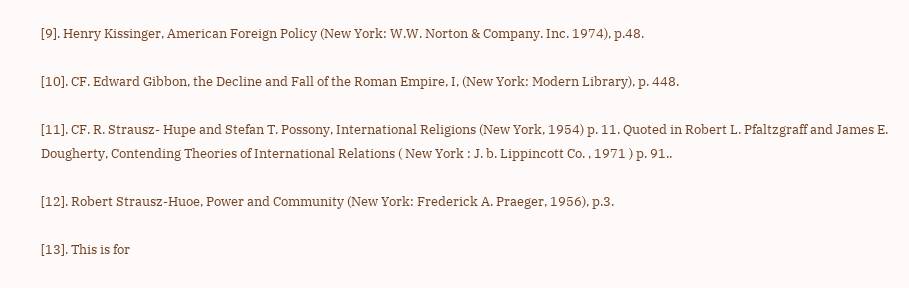[9]. Henry Kissinger, American Foreign Policy (New York: W.W. Norton & Company. Inc. 1974), p.48.

[10]. CF. Edward Gibbon, the Decline and Fall of the Roman Empire, I, (New York: Modern Library), p. 448.

[11]. CF. R. Strausz- Hupe and Stefan T. Possony, International Religions (New York, 1954) p. 11. Quoted in Robert L. Pfaltzgraff and James E. Dougherty, Contending Theories of International Relations ( New York : J. b. Lippincott Co. , 1971 ) p. 91..

[12]. Robert Strausz-Huoe, Power and Community (New York: Frederick A. Praeger, 1956), p.3.

[13]. This is for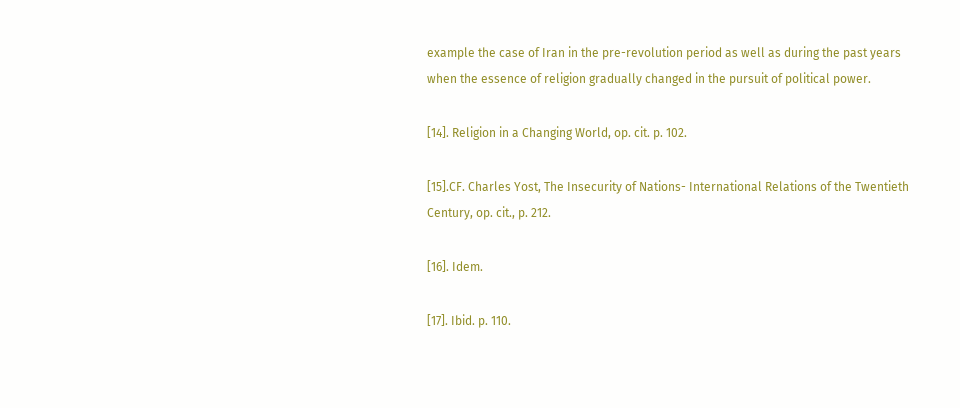example the case of Iran in the pre-revolution period as well as during the past years when the essence of religion gradually changed in the pursuit of political power.

[14]. Religion in a Changing World, op. cit. p. 102.

[15].CF. Charles Yost, The Insecurity of Nations- International Relations of the Twentieth Century, op. cit., p. 212.

[16]. Idem.

[17]. Ibid. p. 110.